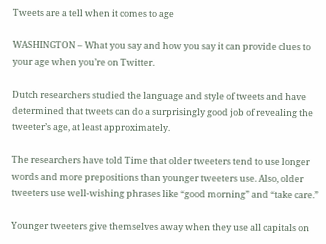Tweets are a tell when it comes to age

WASHINGTON – What you say and how you say it can provide clues to your age when you’re on Twitter.

Dutch researchers studied the language and style of tweets and have determined that tweets can do a surprisingly good job of revealing the tweeter’s age, at least approximately.

The researchers have told Time that older tweeters tend to use longer words and more prepositions than younger tweeters use. Also, older tweeters use well-wishing phrases like “good morning” and “take care.”

Younger tweeters give themselves away when they use all capitals on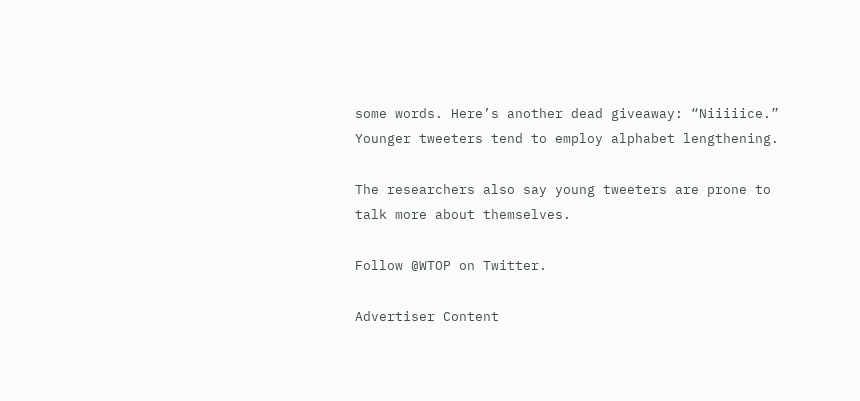some words. Here’s another dead giveaway: “Niiiiice.” Younger tweeters tend to employ alphabet lengthening.

The researchers also say young tweeters are prone to talk more about themselves.

Follow @WTOP on Twitter.

Advertiser Content